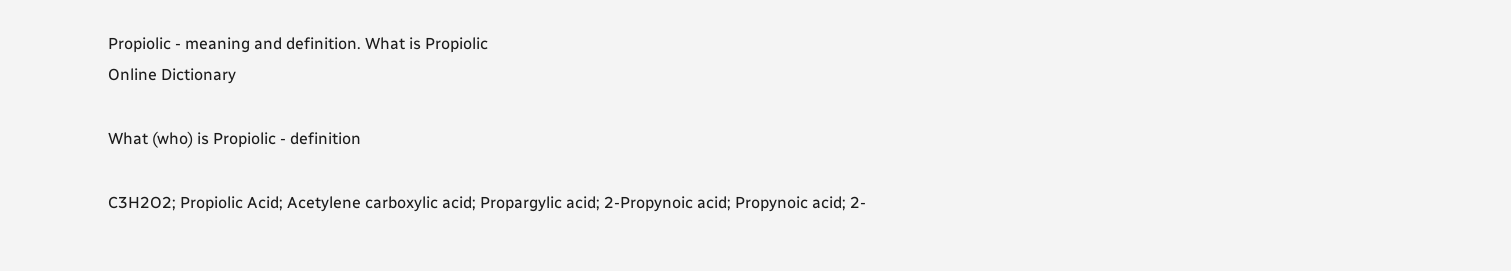Propiolic - meaning and definition. What is Propiolic
Online Dictionary

What (who) is Propiolic - definition

C3H2O2; Propiolic Acid; Acetylene carboxylic acid; Propargylic acid; 2-Propynoic acid; Propynoic acid; 2-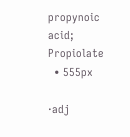propynoic acid; Propiolate
  • 555px

·adj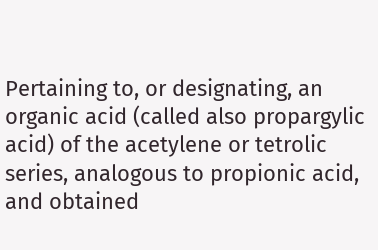Pertaining to, or designating, an organic acid (called also propargylic acid) of the acetylene or tetrolic series, analogous to propionic acid, and obtained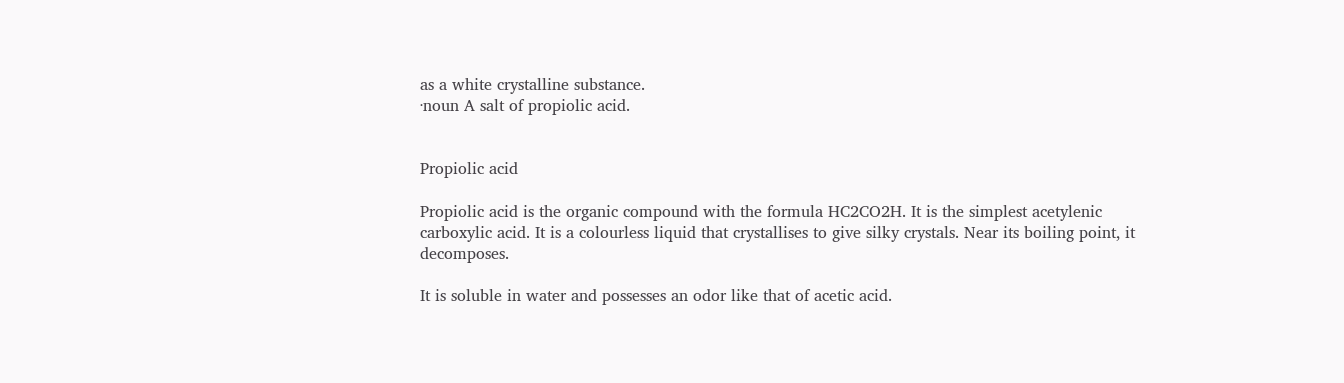as a white crystalline substance.
·noun A salt of propiolic acid.


Propiolic acid

Propiolic acid is the organic compound with the formula HC2CO2H. It is the simplest acetylenic carboxylic acid. It is a colourless liquid that crystallises to give silky crystals. Near its boiling point, it decomposes.

It is soluble in water and possesses an odor like that of acetic acid.